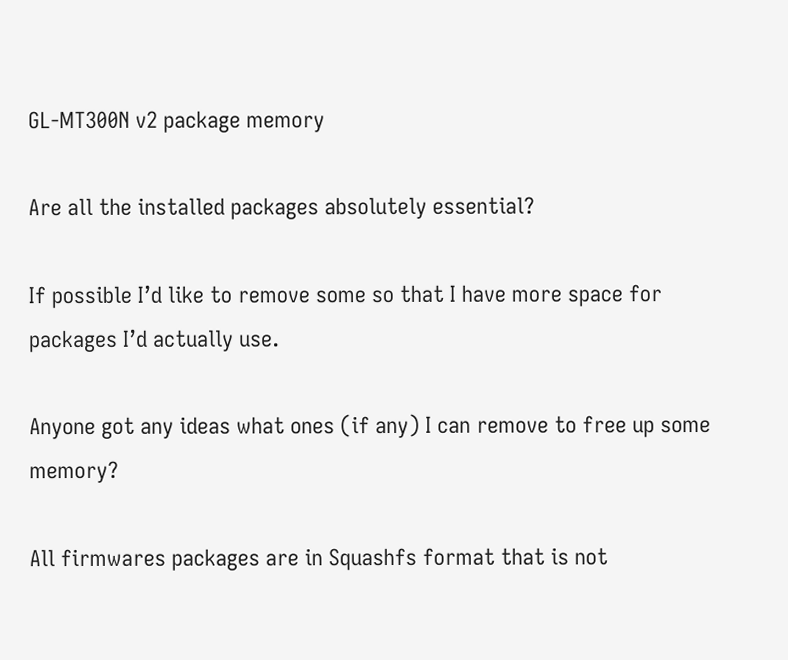GL-MT300N v2 package memory

Are all the installed packages absolutely essential?

If possible I’d like to remove some so that I have more space for packages I’d actually use.

Anyone got any ideas what ones (if any) I can remove to free up some memory?

All firmwares packages are in Squashfs format that is not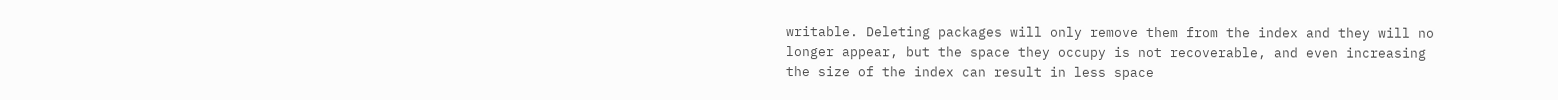writable. Deleting packages will only remove them from the index and they will no longer appear, but the space they occupy is not recoverable, and even increasing the size of the index can result in less space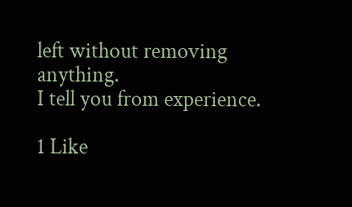left without removing anything.
I tell you from experience.

1 Like